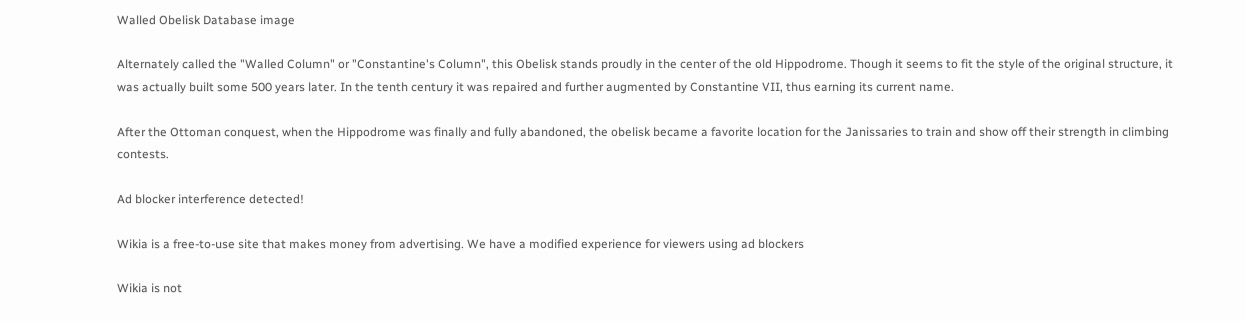Walled Obelisk Database image

Alternately called the "Walled Column" or "Constantine's Column", this Obelisk stands proudly in the center of the old Hippodrome. Though it seems to fit the style of the original structure, it was actually built some 500 years later. In the tenth century it was repaired and further augmented by Constantine VII, thus earning its current name.

After the Ottoman conquest, when the Hippodrome was finally and fully abandoned, the obelisk became a favorite location for the Janissaries to train and show off their strength in climbing contests.

Ad blocker interference detected!

Wikia is a free-to-use site that makes money from advertising. We have a modified experience for viewers using ad blockers

Wikia is not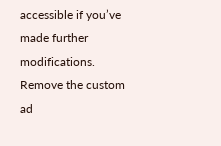accessible if you’ve made further modifications. Remove the custom ad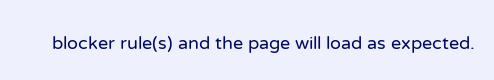blocker rule(s) and the page will load as expected.